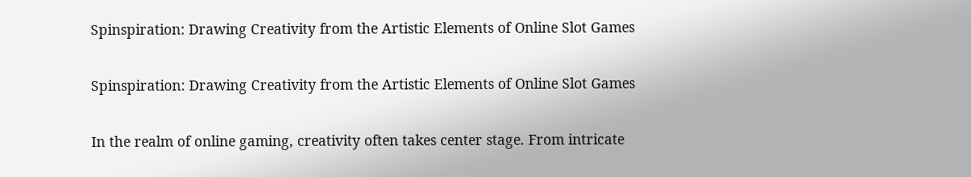Spinspiration: Drawing Creativity from the Artistic Elements of Online Slot Games

Spinspiration: Drawing Creativity from the Artistic Elements of Online Slot Games

In the realm of online gaming, creativity often takes center stage. From intricate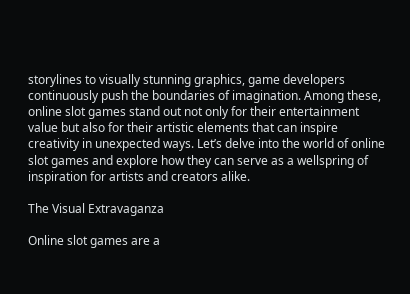storylines to visually stunning graphics, game developers continuously push the boundaries of imagination. Among these, online slot games stand out not only for their entertainment value but also for their artistic elements that can inspire creativity in unexpected ways. Let’s delve into the world of online slot games and explore how they can serve as a wellspring of inspiration for artists and creators alike.

The Visual Extravaganza

Online slot games are a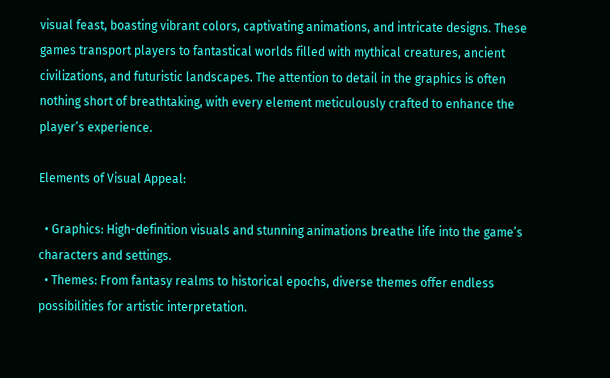visual feast, boasting vibrant colors, captivating animations, and intricate designs. These games transport players to fantastical worlds filled with mythical creatures, ancient civilizations, and futuristic landscapes. The attention to detail in the graphics is often nothing short of breathtaking, with every element meticulously crafted to enhance the player’s experience.

Elements of Visual Appeal:

  • Graphics: High-definition visuals and stunning animations breathe life into the game’s characters and settings.
  • Themes: From fantasy realms to historical epochs, diverse themes offer endless possibilities for artistic interpretation.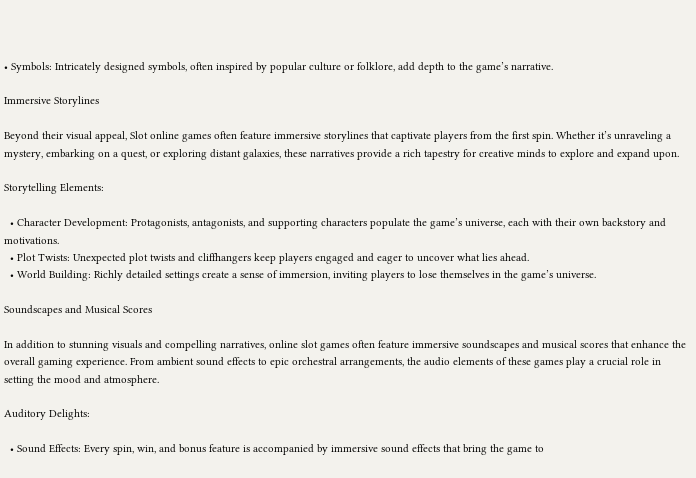• Symbols: Intricately designed symbols, often inspired by popular culture or folklore, add depth to the game’s narrative.

Immersive Storylines

Beyond their visual appeal, Slot online games often feature immersive storylines that captivate players from the first spin. Whether it’s unraveling a mystery, embarking on a quest, or exploring distant galaxies, these narratives provide a rich tapestry for creative minds to explore and expand upon.

Storytelling Elements:

  • Character Development: Protagonists, antagonists, and supporting characters populate the game’s universe, each with their own backstory and motivations.
  • Plot Twists: Unexpected plot twists and cliffhangers keep players engaged and eager to uncover what lies ahead.
  • World Building: Richly detailed settings create a sense of immersion, inviting players to lose themselves in the game’s universe.

Soundscapes and Musical Scores

In addition to stunning visuals and compelling narratives, online slot games often feature immersive soundscapes and musical scores that enhance the overall gaming experience. From ambient sound effects to epic orchestral arrangements, the audio elements of these games play a crucial role in setting the mood and atmosphere.

Auditory Delights:

  • Sound Effects: Every spin, win, and bonus feature is accompanied by immersive sound effects that bring the game to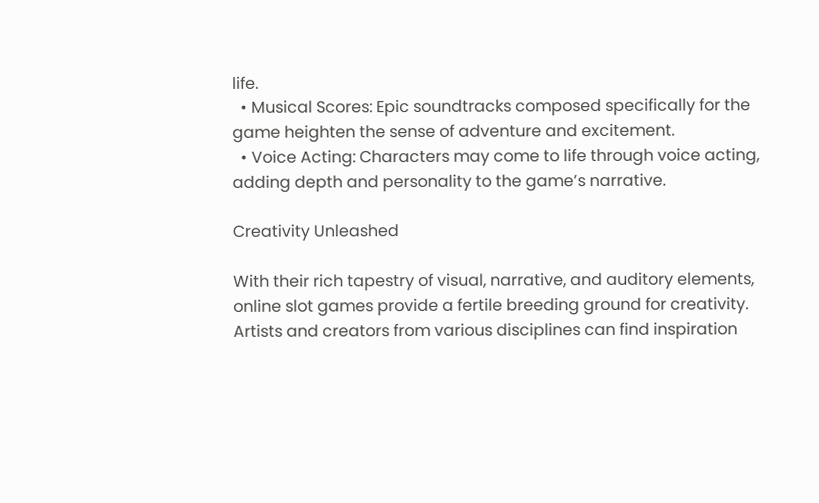life.
  • Musical Scores: Epic soundtracks composed specifically for the game heighten the sense of adventure and excitement.
  • Voice Acting: Characters may come to life through voice acting, adding depth and personality to the game’s narrative.

Creativity Unleashed

With their rich tapestry of visual, narrative, and auditory elements, online slot games provide a fertile breeding ground for creativity. Artists and creators from various disciplines can find inspiration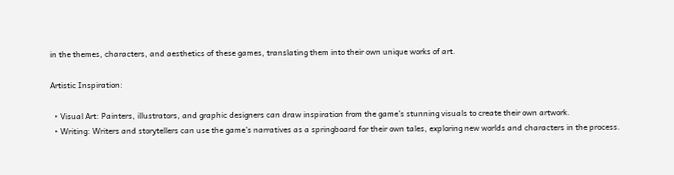in the themes, characters, and aesthetics of these games, translating them into their own unique works of art.

Artistic Inspiration:

  • Visual Art: Painters, illustrators, and graphic designers can draw inspiration from the game’s stunning visuals to create their own artwork.
  • Writing: Writers and storytellers can use the game’s narratives as a springboard for their own tales, exploring new worlds and characters in the process.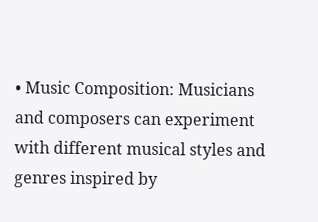• Music Composition: Musicians and composers can experiment with different musical styles and genres inspired by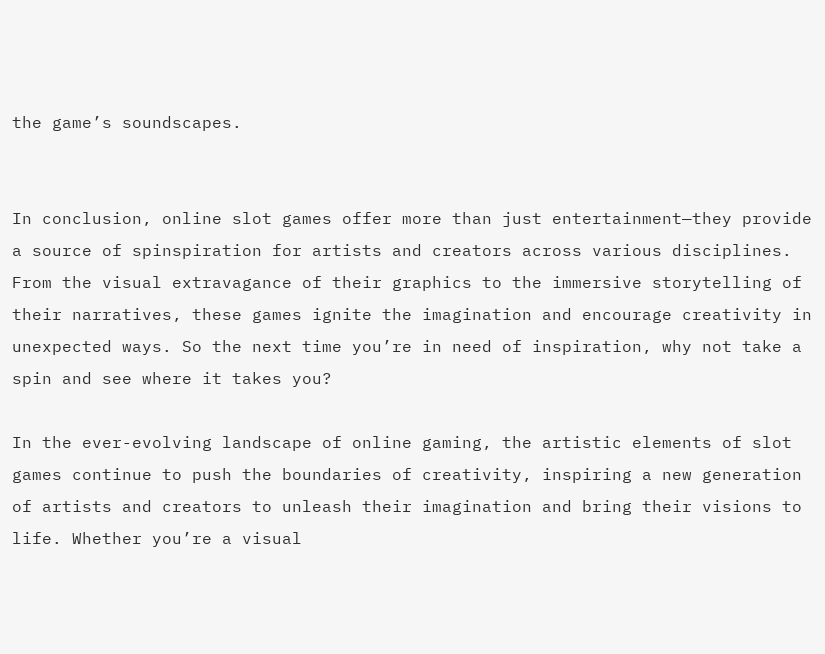the game’s soundscapes.


In conclusion, online slot games offer more than just entertainment—they provide a source of spinspiration for artists and creators across various disciplines. From the visual extravagance of their graphics to the immersive storytelling of their narratives, these games ignite the imagination and encourage creativity in unexpected ways. So the next time you’re in need of inspiration, why not take a spin and see where it takes you?

In the ever-evolving landscape of online gaming, the artistic elements of slot games continue to push the boundaries of creativity, inspiring a new generation of artists and creators to unleash their imagination and bring their visions to life. Whether you’re a visual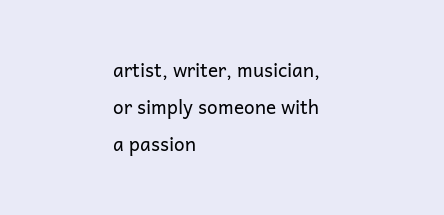artist, writer, musician, or simply someone with a passion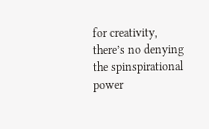for creativity, there’s no denying the spinspirational power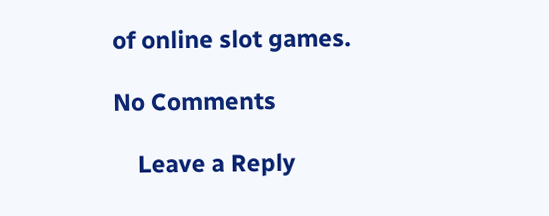of online slot games.

No Comments

    Leave a Reply